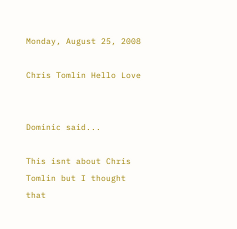Monday, August 25, 2008

Chris Tomlin Hello Love


Dominic said...

This isnt about Chris Tomlin but I thought that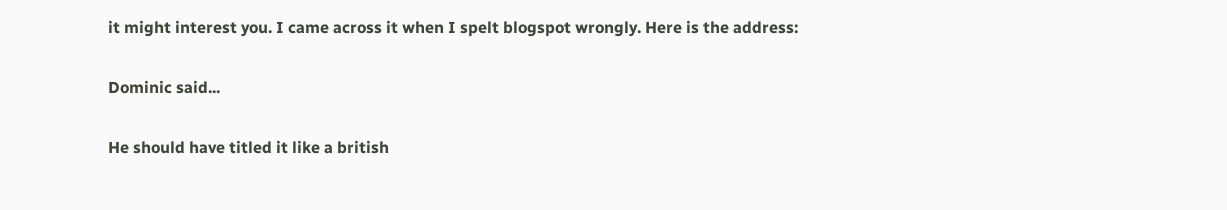it might interest you. I came across it when I spelt blogspot wrongly. Here is the address:

Dominic said...

He should have titled it like a british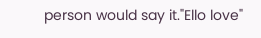person would say it."Ello love"